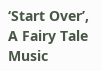‘Start Over’, A Fairy Tale Music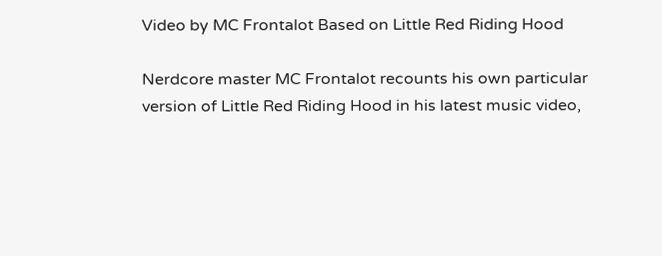Video by MC Frontalot Based on Little Red Riding Hood

Nerdcore master MC Frontalot recounts his own particular version of Little Red Riding Hood in his latest music video,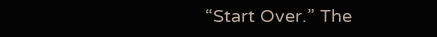“Start Over.” The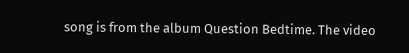song is from the album Question Bedtime. The video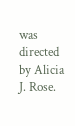was directed by Alicia J. Rose.